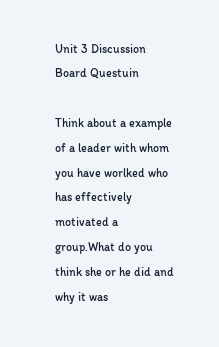Unit 3 Discussion Board Questuin

Think about a example of a leader with whom you have worlked who has effectively motivated a group.What do you think she or he did and why it was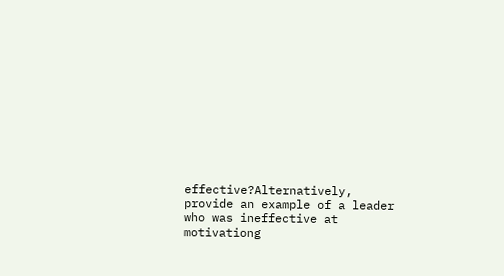effective?Alternatively, provide an example of a leader who was ineffective at motivationg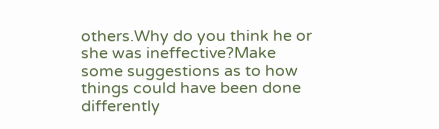others.Why do you think he or she was ineffective?Make some suggestions as to how things could have been done differently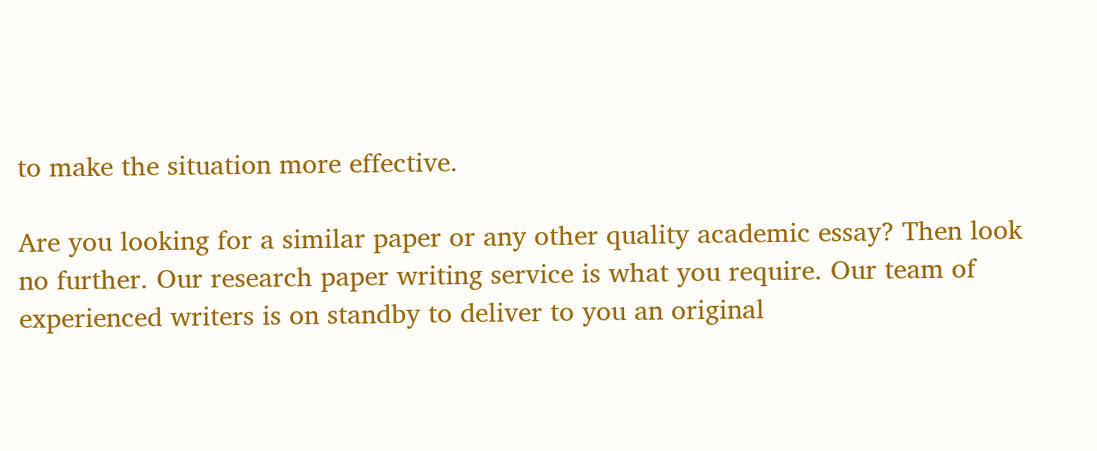to make the situation more effective.

Are you looking for a similar paper or any other quality academic essay? Then look no further. Our research paper writing service is what you require. Our team of experienced writers is on standby to deliver to you an original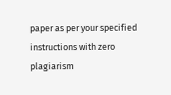paper as per your specified instructions with zero plagiarism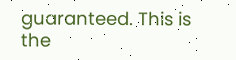guaranteed. This is the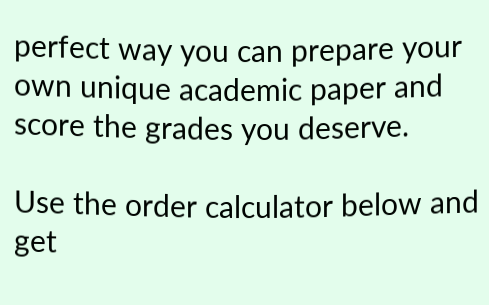perfect way you can prepare your own unique academic paper and score the grades you deserve.

Use the order calculator below and get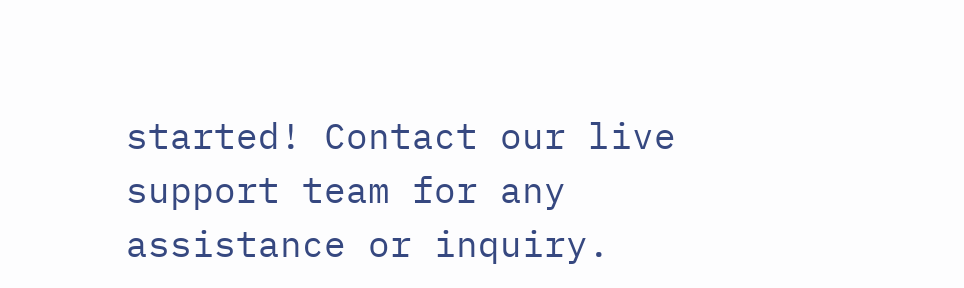started! Contact our live support team for any assistance or inquiry.